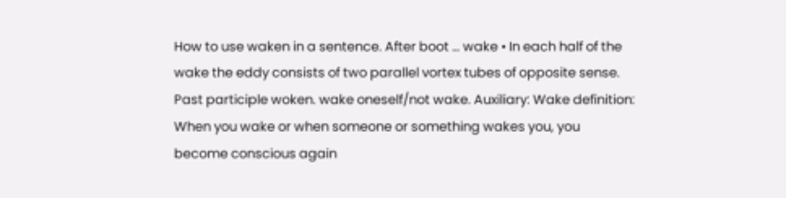How to use waken in a sentence. After boot … wake • In each half of the wake the eddy consists of two parallel vortex tubes of opposite sense. Past participle woken. wake oneself/not wake. Auxiliary: Wake definition: When you wake or when someone or something wakes you, you become conscious again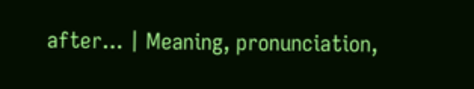after... | Meaning, pronunciation,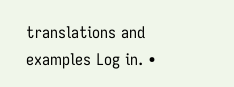translations and examples Log in. •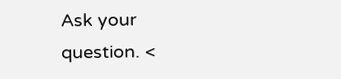Ask your question. <